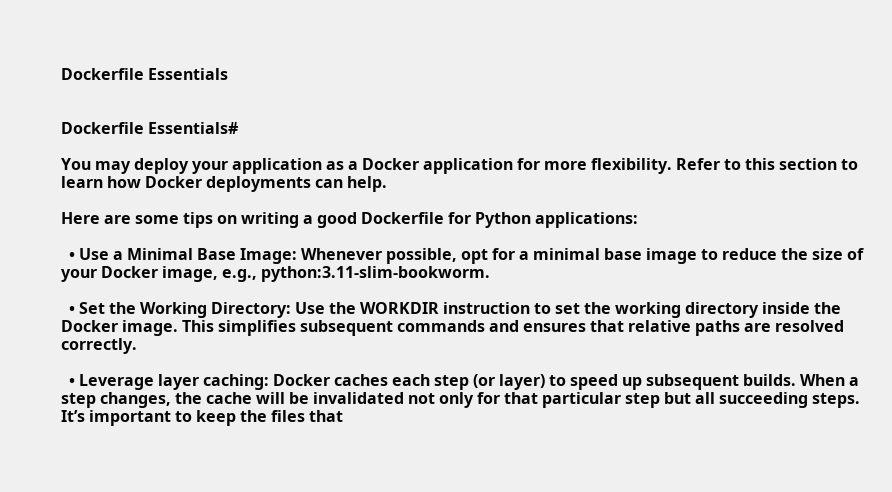Dockerfile Essentials


Dockerfile Essentials#

You may deploy your application as a Docker application for more flexibility. Refer to this section to learn how Docker deployments can help.

Here are some tips on writing a good Dockerfile for Python applications:

  • Use a Minimal Base Image: Whenever possible, opt for a minimal base image to reduce the size of your Docker image, e.g., python:3.11-slim-bookworm.

  • Set the Working Directory: Use the WORKDIR instruction to set the working directory inside the Docker image. This simplifies subsequent commands and ensures that relative paths are resolved correctly.

  • Leverage layer caching: Docker caches each step (or layer) to speed up subsequent builds. When a step changes, the cache will be invalidated not only for that particular step but all succeeding steps. It’s important to keep the files that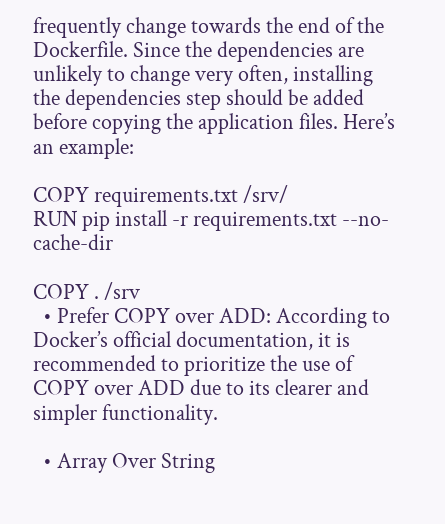frequently change towards the end of the Dockerfile. Since the dependencies are unlikely to change very often, installing the dependencies step should be added before copying the application files. Here’s an example:

COPY requirements.txt /srv/
RUN pip install -r requirements.txt --no-cache-dir

COPY . /srv
  • Prefer COPY over ADD: According to Docker’s official documentation, it is recommended to prioritize the use of COPY over ADD due to its clearer and simpler functionality.

  • Array Over String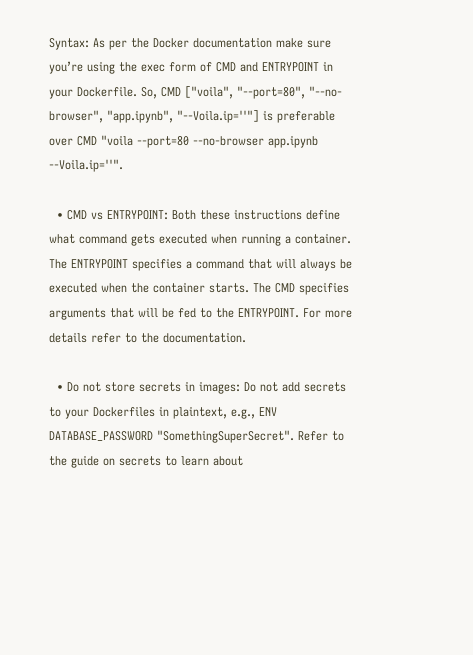Syntax: As per the Docker documentation make sure you’re using the exec form of CMD and ENTRYPOINT in your Dockerfile. So, CMD ["voila", "--port=80", "--no-browser", "app.ipynb", "--Voila.ip=''"] is preferable over CMD "voila --port=80 --no-browser app.ipynb --Voila.ip=''".

  • CMD vs ENTRYPOINT: Both these instructions define what command gets executed when running a container. The ENTRYPOINT specifies a command that will always be executed when the container starts. The CMD specifies arguments that will be fed to the ENTRYPOINT. For more details refer to the documentation.

  • Do not store secrets in images: Do not add secrets to your Dockerfiles in plaintext, e.g., ENV DATABASE_PASSWORD "SomethingSuperSecret". Refer to the guide on secrets to learn about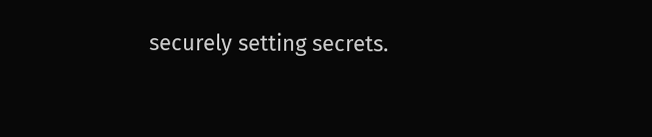securely setting secrets.